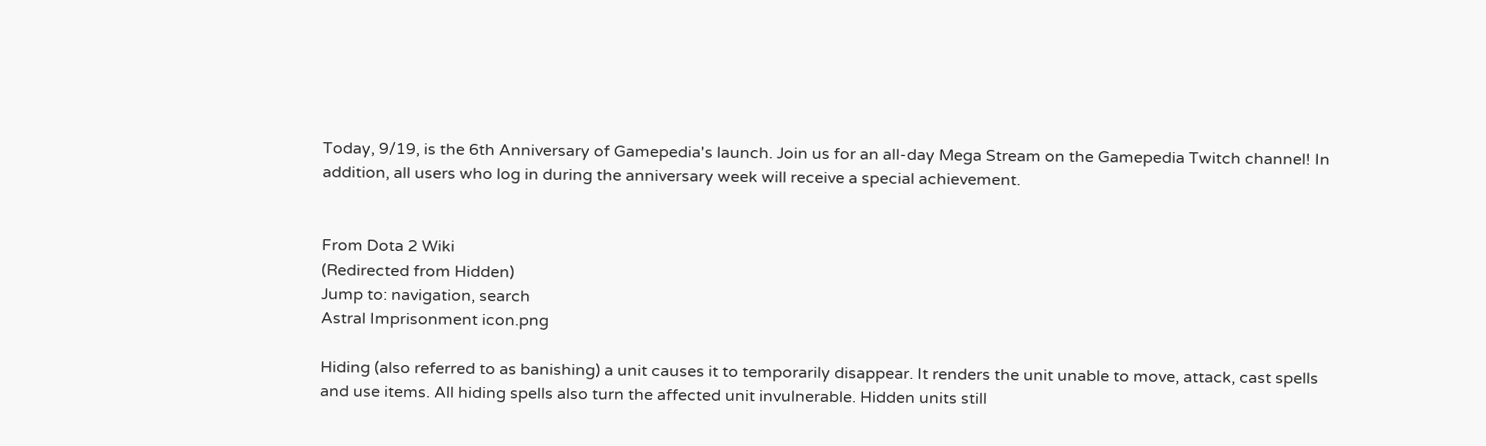Today, 9/19, is the 6th Anniversary of Gamepedia's launch. Join us for an all-day Mega Stream on the Gamepedia Twitch channel! In addition, all users who log in during the anniversary week will receive a special achievement.


From Dota 2 Wiki
(Redirected from Hidden)
Jump to: navigation, search
Astral Imprisonment icon.png

Hiding (also referred to as banishing) a unit causes it to temporarily disappear. It renders the unit unable to move, attack, cast spells and use items. All hiding spells also turn the affected unit invulnerable. Hidden units still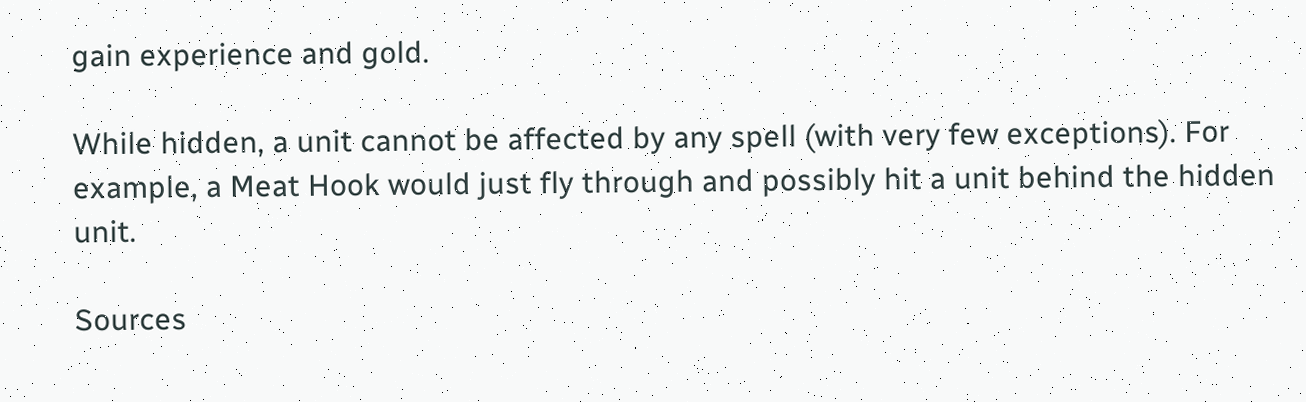gain experience and gold.

While hidden, a unit cannot be affected by any spell (with very few exceptions). For example, a Meat Hook would just fly through and possibly hit a unit behind the hidden unit.

Sources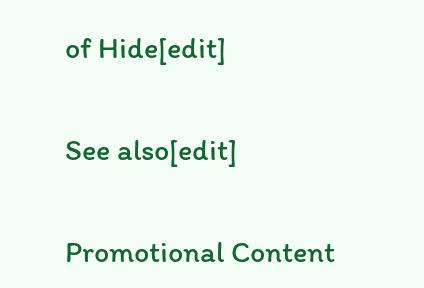of Hide[edit]

See also[edit]

Promotional Content